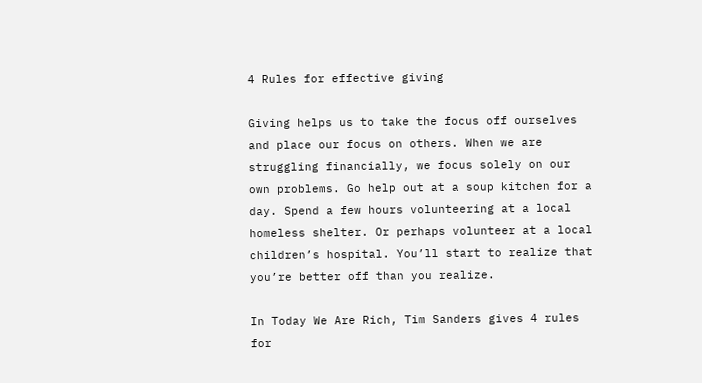4 Rules for effective giving

Giving helps us to take the focus off ourselves and place our focus on others. When we are struggling financially, we focus solely on our own problems. Go help out at a soup kitchen for a day. Spend a few hours volunteering at a local homeless shelter. Or perhaps volunteer at a local children’s hospital. You’ll start to realize that you’re better off than you realize.

In Today We Are Rich, Tim Sanders gives 4 rules for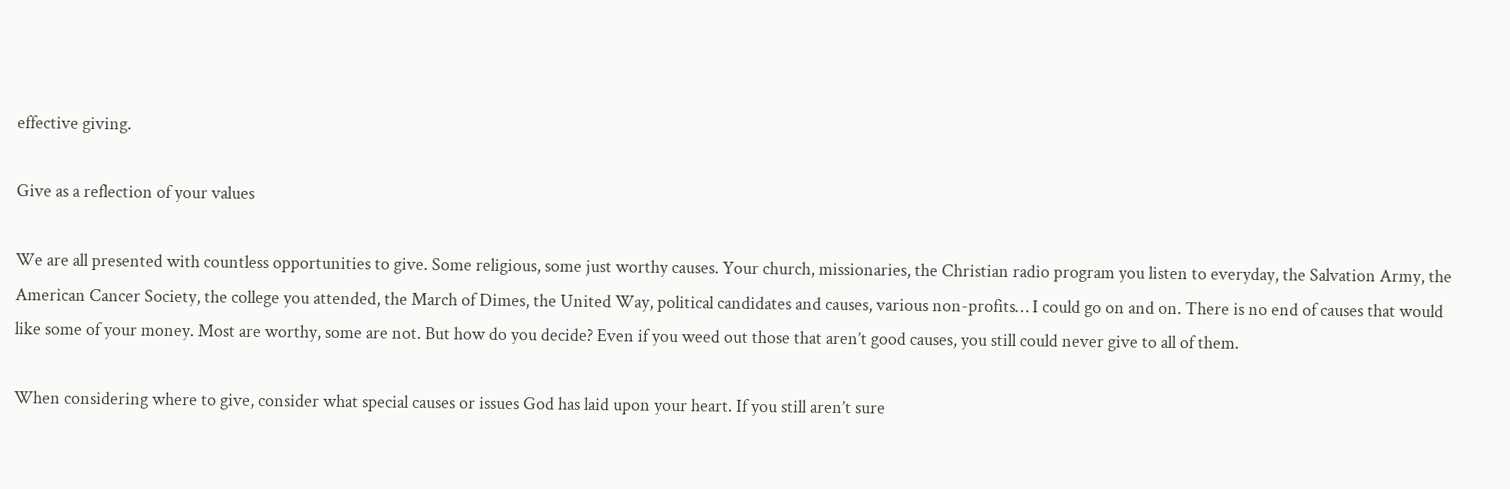effective giving.

Give as a reflection of your values

We are all presented with countless opportunities to give. Some religious, some just worthy causes. Your church, missionaries, the Christian radio program you listen to everyday, the Salvation Army, the American Cancer Society, the college you attended, the March of Dimes, the United Way, political candidates and causes, various non-profits… I could go on and on. There is no end of causes that would like some of your money. Most are worthy, some are not. But how do you decide? Even if you weed out those that aren’t good causes, you still could never give to all of them.

When considering where to give, consider what special causes or issues God has laid upon your heart. If you still aren’t sure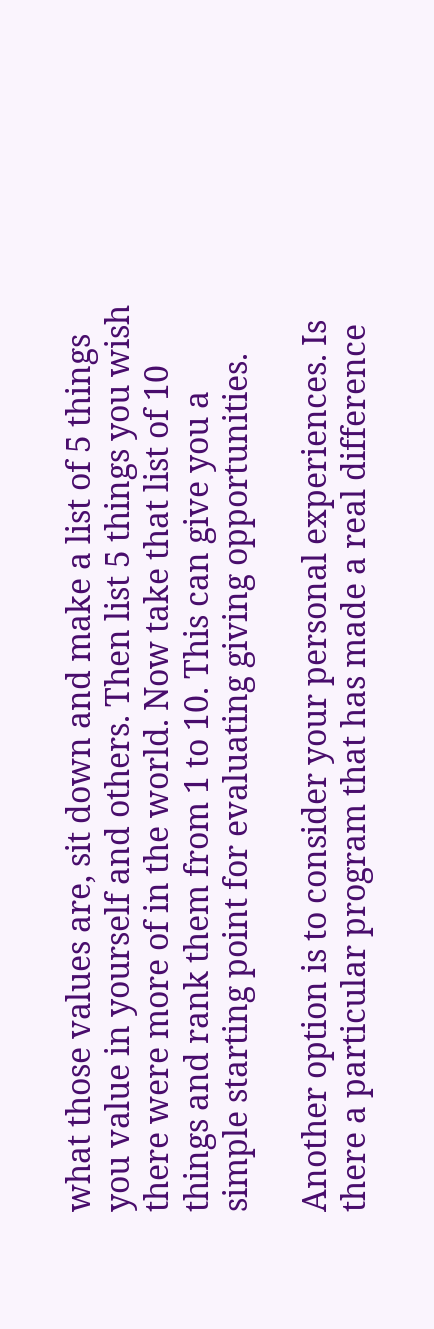what those values are, sit down and make a list of 5 things you value in yourself and others. Then list 5 things you wish there were more of in the world. Now take that list of 10 things and rank them from 1 to 10. This can give you a simple starting point for evaluating giving opportunities.

Another option is to consider your personal experiences. Is there a particular program that has made a real difference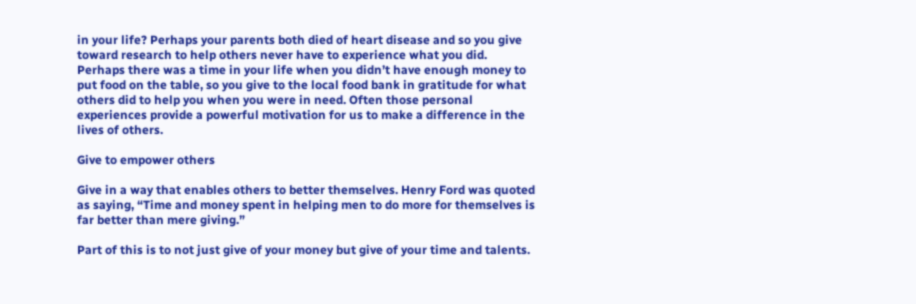in your life? Perhaps your parents both died of heart disease and so you give toward research to help others never have to experience what you did.  Perhaps there was a time in your life when you didn’t have enough money to put food on the table, so you give to the local food bank in gratitude for what others did to help you when you were in need. Often those personal experiences provide a powerful motivation for us to make a difference in the lives of others.

Give to empower others

Give in a way that enables others to better themselves. Henry Ford was quoted as saying, “Time and money spent in helping men to do more for themselves is far better than mere giving.”

Part of this is to not just give of your money but give of your time and talents.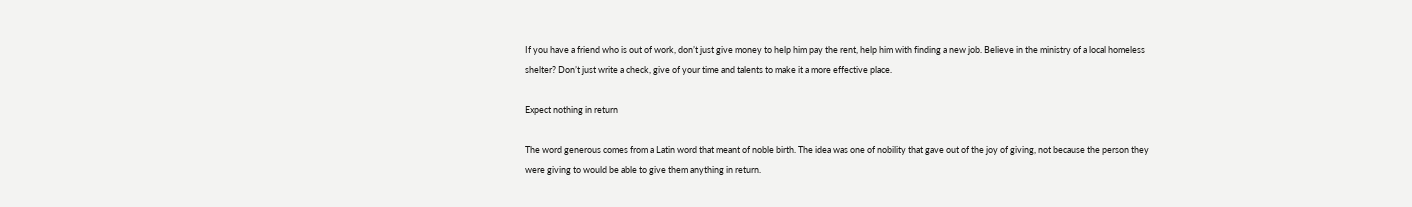If you have a friend who is out of work, don’t just give money to help him pay the rent, help him with finding a new job. Believe in the ministry of a local homeless shelter? Don’t just write a check, give of your time and talents to make it a more effective place.

Expect nothing in return

The word generous comes from a Latin word that meant of noble birth. The idea was one of nobility that gave out of the joy of giving, not because the person they were giving to would be able to give them anything in return.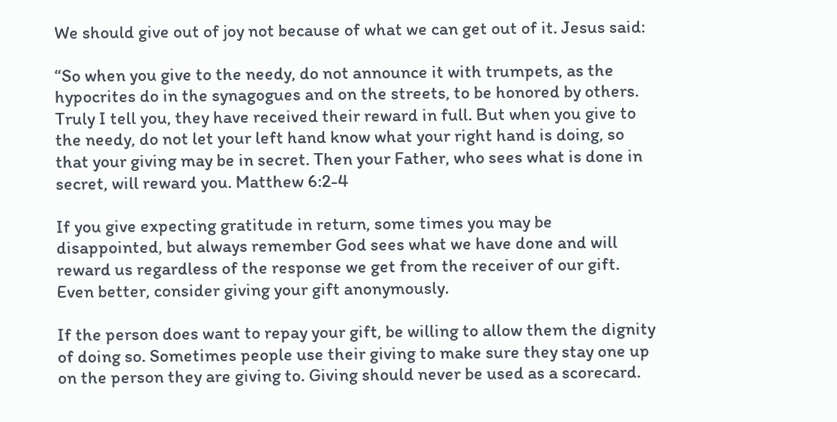We should give out of joy not because of what we can get out of it. Jesus said:

“So when you give to the needy, do not announce it with trumpets, as the hypocrites do in the synagogues and on the streets, to be honored by others. Truly I tell you, they have received their reward in full. But when you give to the needy, do not let your left hand know what your right hand is doing, so that your giving may be in secret. Then your Father, who sees what is done in secret, will reward you. Matthew 6:2-4

If you give expecting gratitude in return, some times you may be disappointed, but always remember God sees what we have done and will reward us regardless of the response we get from the receiver of our gift. Even better, consider giving your gift anonymously.

If the person does want to repay your gift, be willing to allow them the dignity of doing so. Sometimes people use their giving to make sure they stay one up on the person they are giving to. Giving should never be used as a scorecard.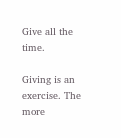Give all the time.

Giving is an exercise. The more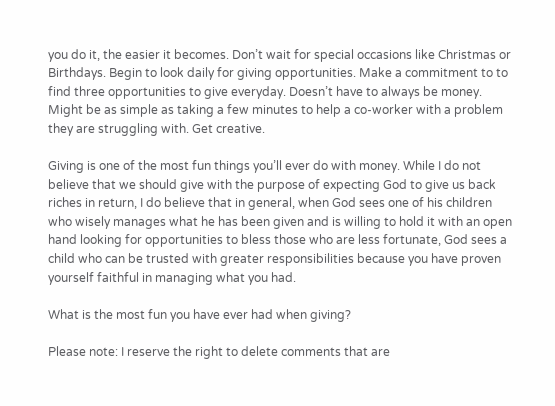you do it, the easier it becomes. Don’t wait for special occasions like Christmas or Birthdays. Begin to look daily for giving opportunities. Make a commitment to to find three opportunities to give everyday. Doesn’t have to always be money. Might be as simple as taking a few minutes to help a co-worker with a problem they are struggling with. Get creative.

Giving is one of the most fun things you’ll ever do with money. While I do not believe that we should give with the purpose of expecting God to give us back riches in return, I do believe that in general, when God sees one of his children who wisely manages what he has been given and is willing to hold it with an open hand looking for opportunities to bless those who are less fortunate, God sees a child who can be trusted with greater responsibilities because you have proven yourself faithful in managing what you had.

What is the most fun you have ever had when giving?

Please note: I reserve the right to delete comments that are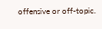offensive or off-topic.